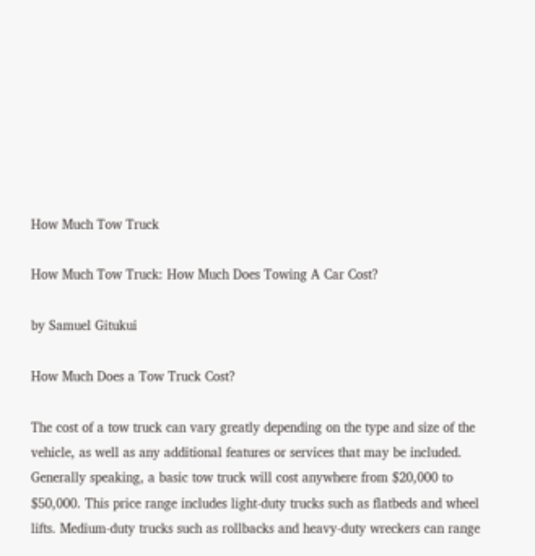How Much Tow Truck

How Much Tow Truck: How Much Does Towing A Car Cost?

by Samuel Gitukui

How Much Does a Tow Truck Cost?

The cost of a tow truck can vary greatly depending on the type and size of the vehicle, as well as any additional features or services that may be included. Generally speaking, a basic tow truck will cost anywhere from $20,000 to $50,000. This price range includes light-duty trucks such as flatbeds and wheel lifts. Medium-duty trucks such as rollbacks and heavy-duty wreckers can range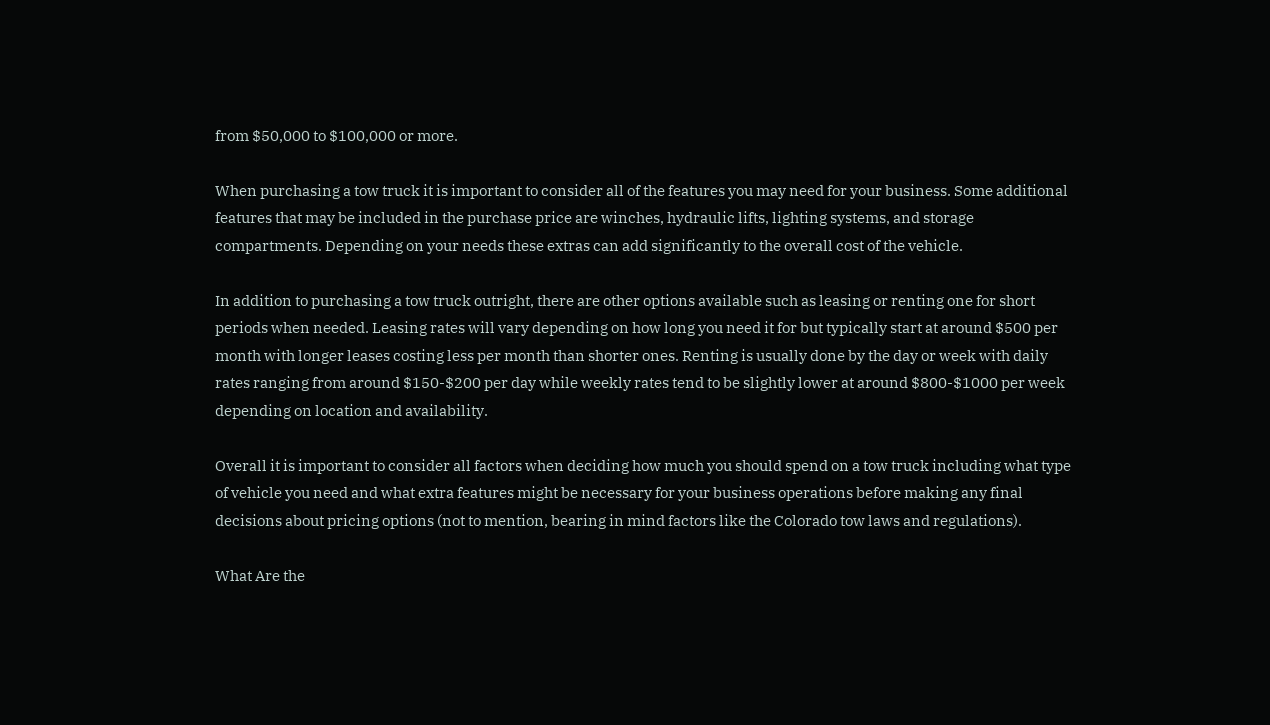from $50,000 to $100,000 or more.

When purchasing a tow truck it is important to consider all of the features you may need for your business. Some additional features that may be included in the purchase price are winches, hydraulic lifts, lighting systems, and storage compartments. Depending on your needs these extras can add significantly to the overall cost of the vehicle.

In addition to purchasing a tow truck outright, there are other options available such as leasing or renting one for short periods when needed. Leasing rates will vary depending on how long you need it for but typically start at around $500 per month with longer leases costing less per month than shorter ones. Renting is usually done by the day or week with daily rates ranging from around $150-$200 per day while weekly rates tend to be slightly lower at around $800-$1000 per week depending on location and availability.

Overall it is important to consider all factors when deciding how much you should spend on a tow truck including what type of vehicle you need and what extra features might be necessary for your business operations before making any final decisions about pricing options (not to mention, bearing in mind factors like the Colorado tow laws and regulations).

What Are the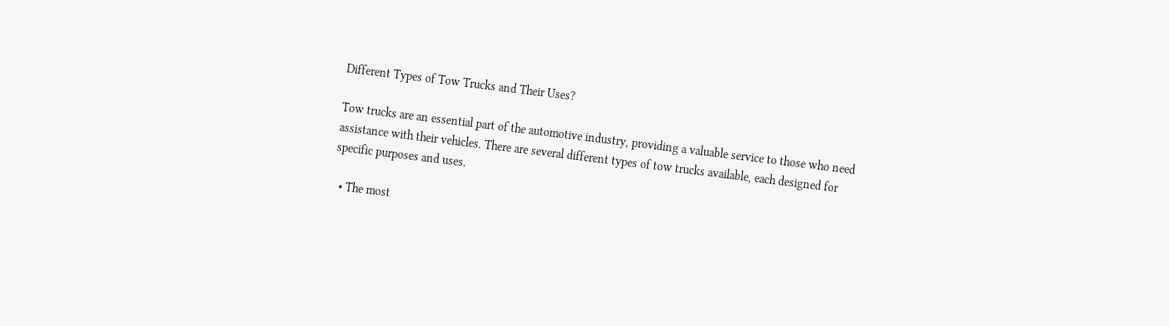Different Types of Tow Trucks and Their Uses?

Tow trucks are an essential part of the automotive industry, providing a valuable service to those who need assistance with their vehicles. There are several different types of tow trucks available, each designed for specific purposes and uses.

  • The most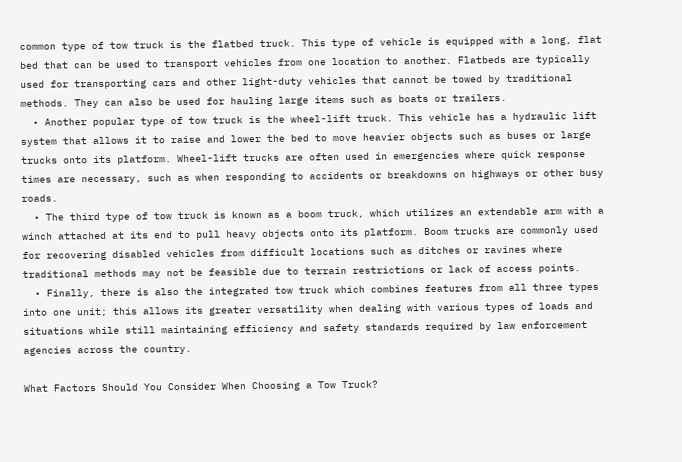common type of tow truck is the flatbed truck. This type of vehicle is equipped with a long, flat bed that can be used to transport vehicles from one location to another. Flatbeds are typically used for transporting cars and other light-duty vehicles that cannot be towed by traditional methods. They can also be used for hauling large items such as boats or trailers.
  • Another popular type of tow truck is the wheel-lift truck. This vehicle has a hydraulic lift system that allows it to raise and lower the bed to move heavier objects such as buses or large trucks onto its platform. Wheel-lift trucks are often used in emergencies where quick response times are necessary, such as when responding to accidents or breakdowns on highways or other busy roads.
  • The third type of tow truck is known as a boom truck, which utilizes an extendable arm with a winch attached at its end to pull heavy objects onto its platform. Boom trucks are commonly used for recovering disabled vehicles from difficult locations such as ditches or ravines where traditional methods may not be feasible due to terrain restrictions or lack of access points.
  • Finally, there is also the integrated tow truck which combines features from all three types into one unit; this allows its greater versatility when dealing with various types of loads and situations while still maintaining efficiency and safety standards required by law enforcement agencies across the country.

What Factors Should You Consider When Choosing a Tow Truck?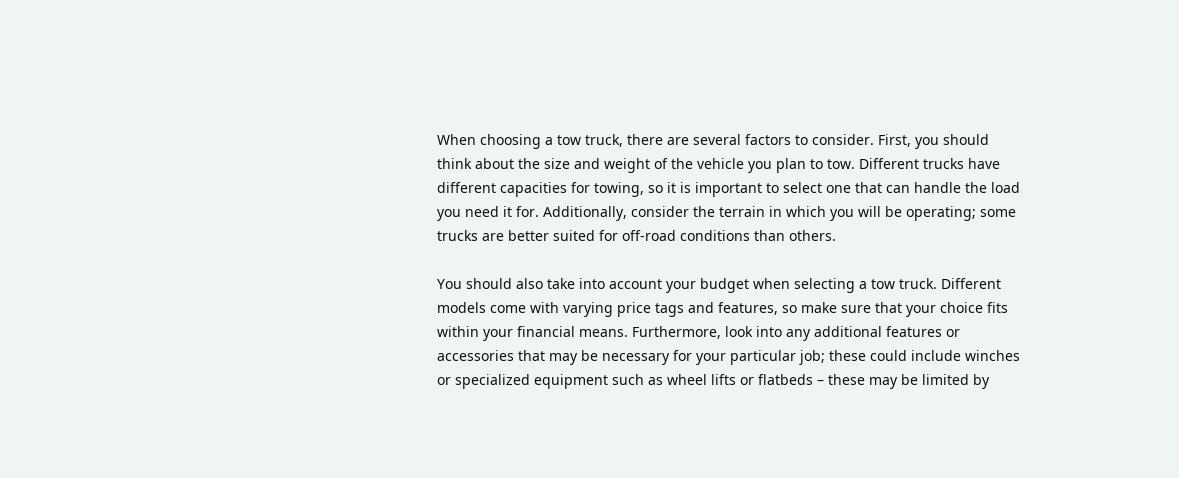When choosing a tow truck, there are several factors to consider. First, you should think about the size and weight of the vehicle you plan to tow. Different trucks have different capacities for towing, so it is important to select one that can handle the load you need it for. Additionally, consider the terrain in which you will be operating; some trucks are better suited for off-road conditions than others.

You should also take into account your budget when selecting a tow truck. Different models come with varying price tags and features, so make sure that your choice fits within your financial means. Furthermore, look into any additional features or accessories that may be necessary for your particular job; these could include winches or specialized equipment such as wheel lifts or flatbeds – these may be limited by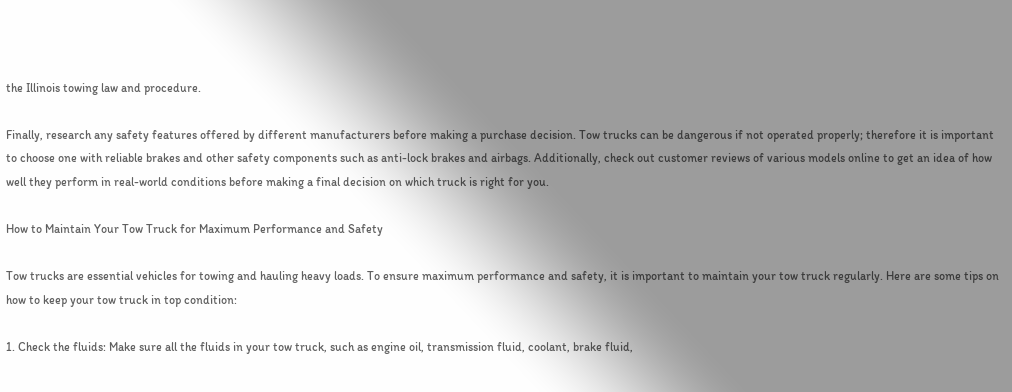the Illinois towing law and procedure.

Finally, research any safety features offered by different manufacturers before making a purchase decision. Tow trucks can be dangerous if not operated properly; therefore it is important to choose one with reliable brakes and other safety components such as anti-lock brakes and airbags. Additionally, check out customer reviews of various models online to get an idea of how well they perform in real-world conditions before making a final decision on which truck is right for you.

How to Maintain Your Tow Truck for Maximum Performance and Safety

Tow trucks are essential vehicles for towing and hauling heavy loads. To ensure maximum performance and safety, it is important to maintain your tow truck regularly. Here are some tips on how to keep your tow truck in top condition:

1. Check the fluids: Make sure all the fluids in your tow truck, such as engine oil, transmission fluid, coolant, brake fluid,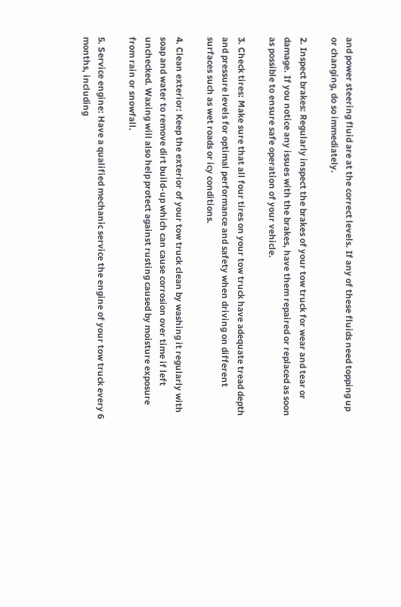and power steering fluid are at the correct levels. If any of these fluids need topping up or changing, do so immediately.

2. Inspect brakes: Regularly inspect the brakes of your tow truck for wear and tear or damage. If you notice any issues with the brakes, have them repaired or replaced as soon as possible to ensure safe operation of your vehicle.

3. Check tires: Make sure that all four tires on your tow truck have adequate tread depth and pressure levels for optimal performance and safety when driving on different surfaces such as wet roads or icy conditions.

4. Clean exterior: Keep the exterior of your tow truck clean by washing it regularly with soap and water to remove dirt build-up which can cause corrosion over time if left unchecked. Waxing will also help protect against rusting caused by moisture exposure from rain or snowfall.

5. Service engine: Have a qualified mechanic service the engine of your tow truck every 6 months, including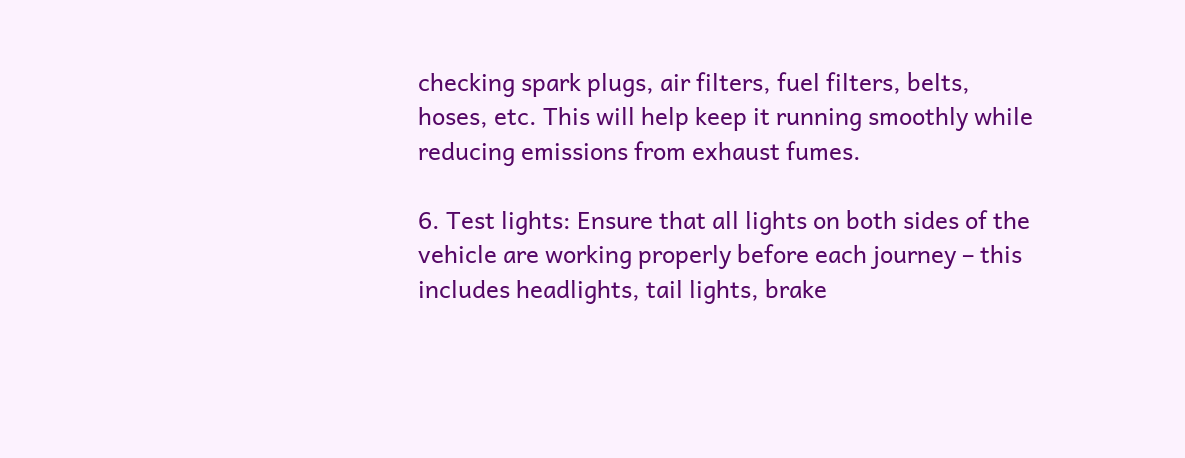checking spark plugs, air filters, fuel filters, belts, hoses, etc. This will help keep it running smoothly while reducing emissions from exhaust fumes.

6. Test lights: Ensure that all lights on both sides of the vehicle are working properly before each journey – this includes headlights, tail lights, brake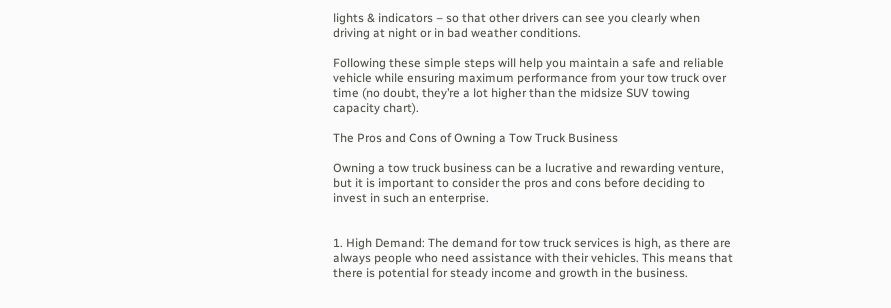lights & indicators – so that other drivers can see you clearly when driving at night or in bad weather conditions.

Following these simple steps will help you maintain a safe and reliable vehicle while ensuring maximum performance from your tow truck over time (no doubt, they’re a lot higher than the midsize SUV towing capacity chart).

The Pros and Cons of Owning a Tow Truck Business

Owning a tow truck business can be a lucrative and rewarding venture, but it is important to consider the pros and cons before deciding to invest in such an enterprise.


1. High Demand: The demand for tow truck services is high, as there are always people who need assistance with their vehicles. This means that there is potential for steady income and growth in the business.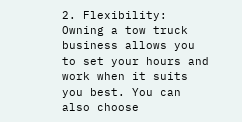2. Flexibility: Owning a tow truck business allows you to set your hours and work when it suits you best. You can also choose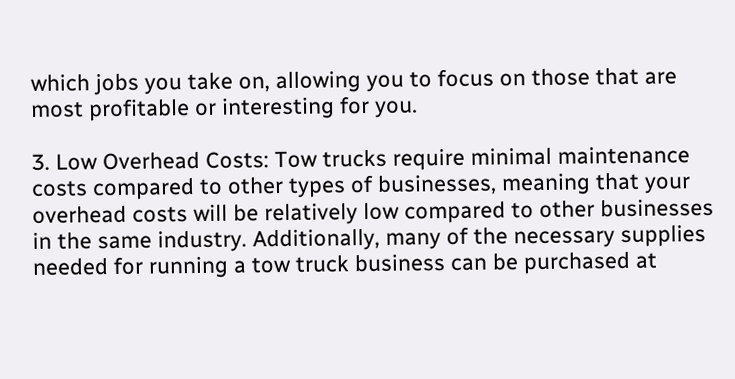which jobs you take on, allowing you to focus on those that are most profitable or interesting for you.

3. Low Overhead Costs: Tow trucks require minimal maintenance costs compared to other types of businesses, meaning that your overhead costs will be relatively low compared to other businesses in the same industry. Additionally, many of the necessary supplies needed for running a tow truck business can be purchased at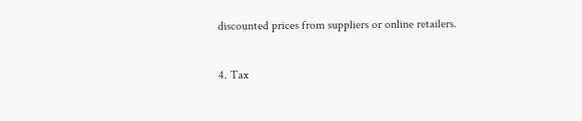discounted prices from suppliers or online retailers.

4. Tax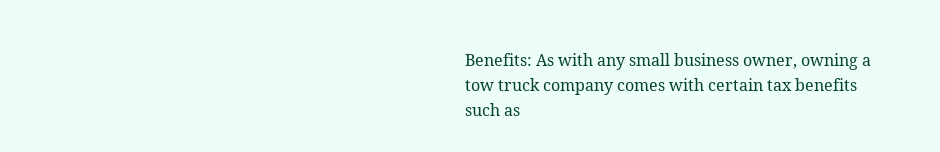Benefits: As with any small business owner, owning a tow truck company comes with certain tax benefits such as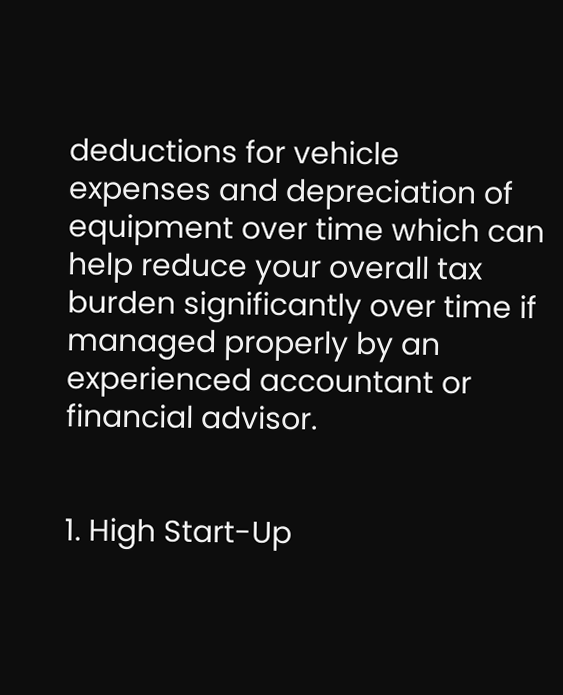deductions for vehicle expenses and depreciation of equipment over time which can help reduce your overall tax burden significantly over time if managed properly by an experienced accountant or financial advisor.


1. High Start-Up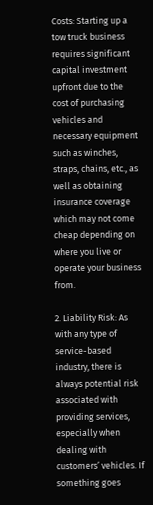Costs: Starting up a tow truck business requires significant capital investment upfront due to the cost of purchasing vehicles and necessary equipment such as winches, straps, chains, etc., as well as obtaining insurance coverage which may not come cheap depending on where you live or operate your business from.

2. Liability Risk: As with any type of service-based industry, there is always potential risk associated with providing services, especially when dealing with customers’ vehicles. If something goes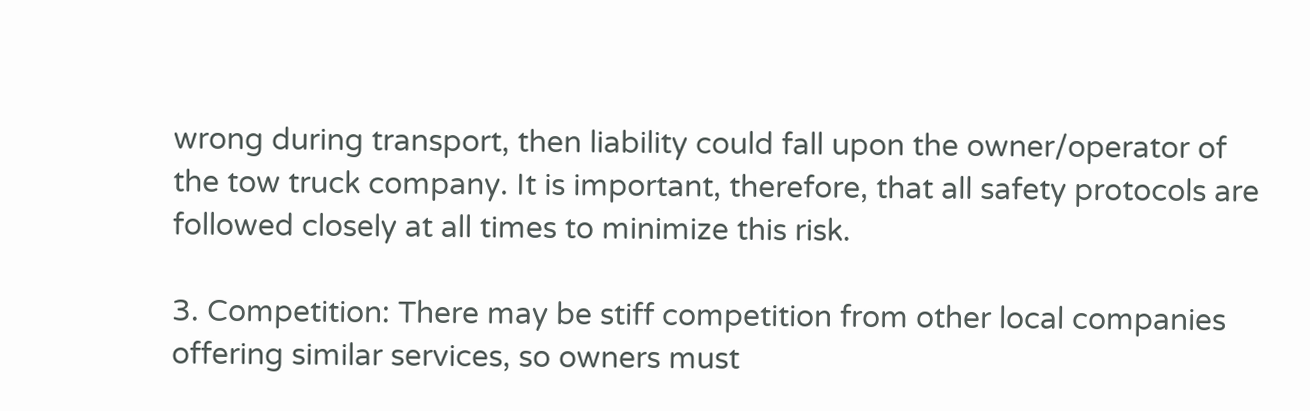wrong during transport, then liability could fall upon the owner/operator of the tow truck company. It is important, therefore, that all safety protocols are followed closely at all times to minimize this risk.

3. Competition: There may be stiff competition from other local companies offering similar services, so owners must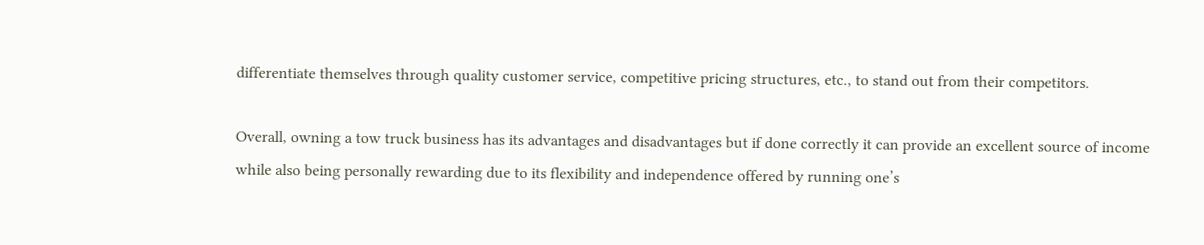differentiate themselves through quality customer service, competitive pricing structures, etc., to stand out from their competitors.

Overall, owning a tow truck business has its advantages and disadvantages but if done correctly it can provide an excellent source of income while also being personally rewarding due to its flexibility and independence offered by running one’s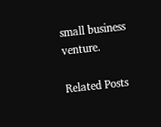small business venture.

Related Posts